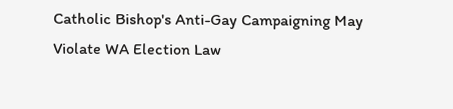Catholic Bishop's Anti-Gay Campaigning May Violate WA Election Law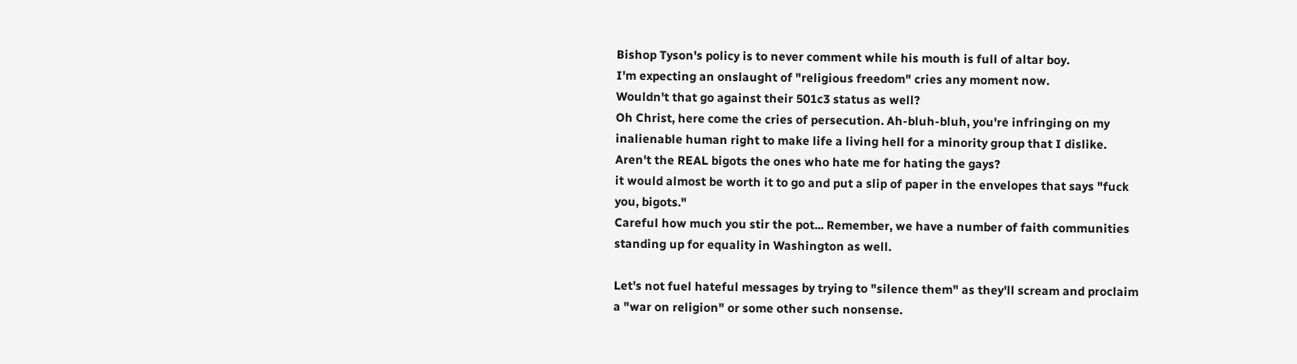Bishop Tyson's policy is to never comment while his mouth is full of altar boy.
I'm expecting an onslaught of "religious freedom" cries any moment now.
Wouldn't that go against their 501c3 status as well?
Oh Christ, here come the cries of persecution. Ah-bluh-bluh, you're infringing on my inalienable human right to make life a living hell for a minority group that I dislike. Aren't the REAL bigots the ones who hate me for hating the gays?
it would almost be worth it to go and put a slip of paper in the envelopes that says "fuck you, bigots."
Careful how much you stir the pot... Remember, we have a number of faith communities standing up for equality in Washington as well.

Let's not fuel hateful messages by trying to "silence them" as they'll scream and proclaim a "war on religion" or some other such nonsense.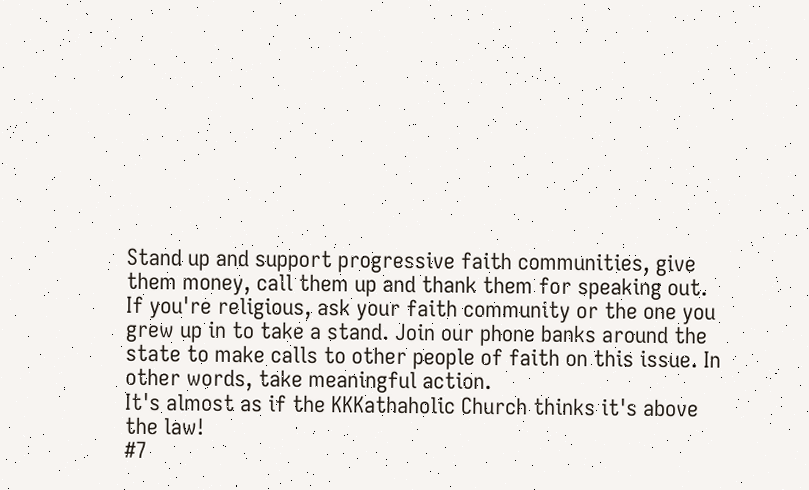Stand up and support progressive faith communities, give them money, call them up and thank them for speaking out. If you're religious, ask your faith community or the one you grew up in to take a stand. Join our phone banks around the state to make calls to other people of faith on this issue. In other words, take meaningful action.
It's almost as if the KKKathaholic Church thinks it's above the law!
#7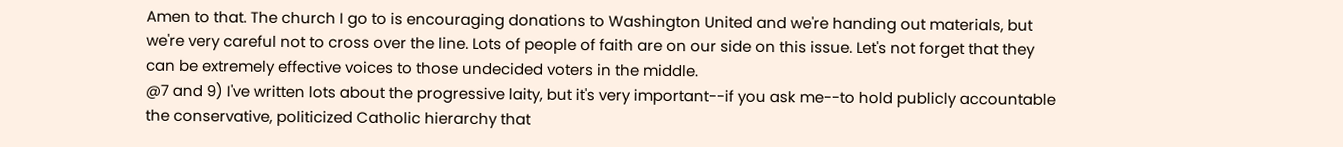Amen to that. The church I go to is encouraging donations to Washington United and we're handing out materials, but we're very careful not to cross over the line. Lots of people of faith are on our side on this issue. Let's not forget that they can be extremely effective voices to those undecided voters in the middle.
@7 and 9) I've written lots about the progressive laity, but it's very important--if you ask me--to hold publicly accountable the conservative, politicized Catholic hierarchy that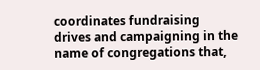coordinates fundraising drives and campaigning in the name of congregations that,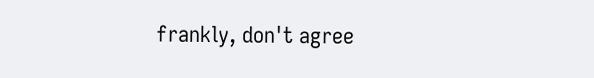frankly, don't agree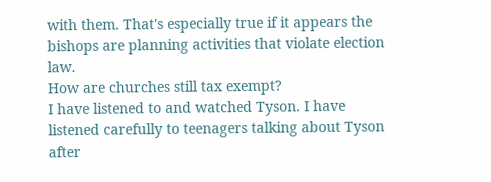with them. That's especially true if it appears the bishops are planning activities that violate election law.
How are churches still tax exempt?
I have listened to and watched Tyson. I have listened carefully to teenagers talking about Tyson after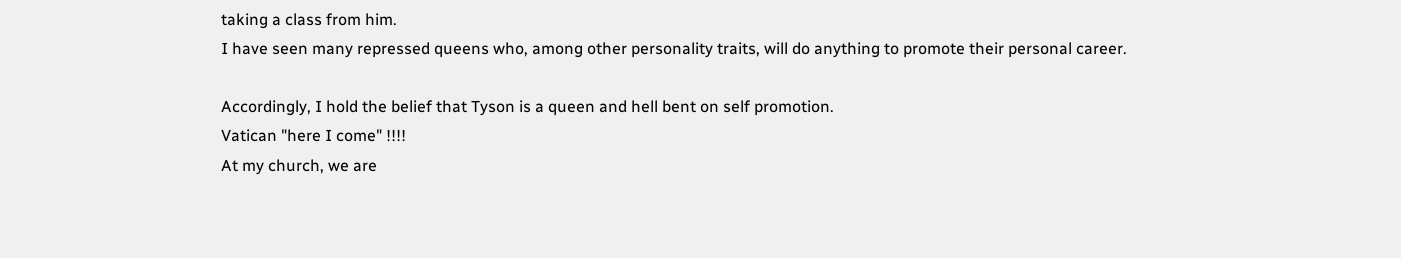taking a class from him.
I have seen many repressed queens who, among other personality traits, will do anything to promote their personal career.

Accordingly, I hold the belief that Tyson is a queen and hell bent on self promotion.
Vatican "here I come" !!!!
At my church, we are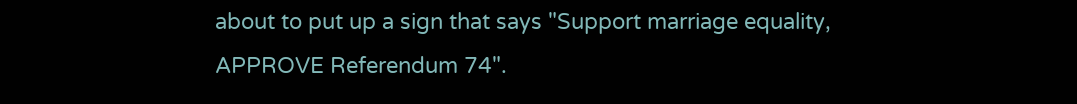about to put up a sign that says "Support marriage equality, APPROVE Referendum 74".